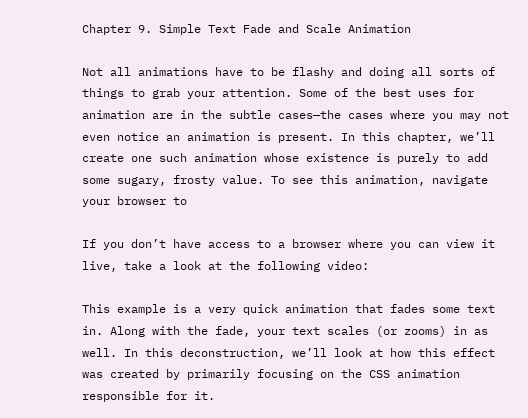Chapter 9. Simple Text Fade and Scale Animation

Not all animations have to be flashy and doing all sorts of things to grab your attention. Some of the best uses for animation are in the subtle cases—the cases where you may not even notice an animation is present. In this chapter, we’ll create one such animation whose existence is purely to add some sugary, frosty value. To see this animation, navigate your browser to

If you don’t have access to a browser where you can view it live, take a look at the following video:

This example is a very quick animation that fades some text in. Along with the fade, your text scales (or zooms) in as well. In this deconstruction, we’ll look at how this effect was created by primarily focusing on the CSS animation responsible for it.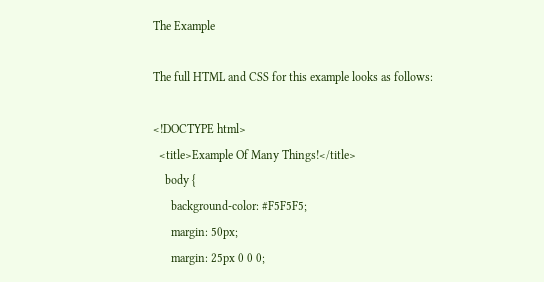The Example

The full HTML and CSS for this example looks as follows:

<!DOCTYPE html>
  <title>Example Of Many Things!</title>
    body {
      background-color: #F5F5F5;
      margin: 50px;
      margin: 25px 0 0 0;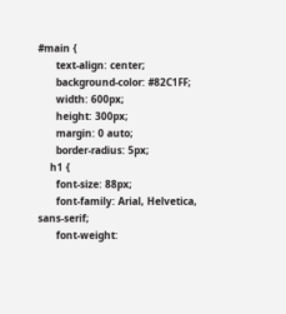#main {
      text-align: center;
      background-color: #82C1FF;
      width: 600px;
      height: 300px;
      margin: 0 auto;
      border-radius: 5px;
    h1 {
      font-size: 88px;
      font-family: Arial, Helvetica, sans-serif;
      font-weight: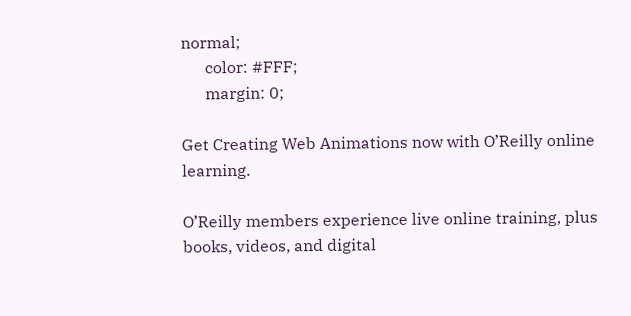normal;
      color: #FFF;
      margin: 0;

Get Creating Web Animations now with O’Reilly online learning.

O’Reilly members experience live online training, plus books, videos, and digital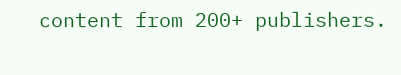content from 200+ publishers.